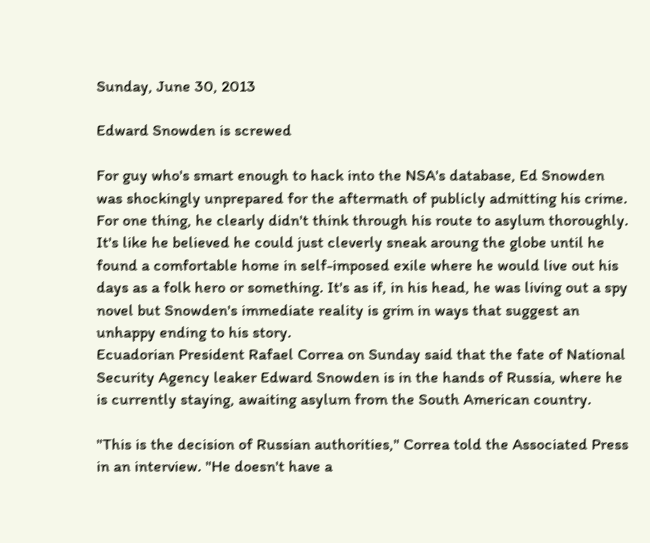Sunday, June 30, 2013

Edward Snowden is screwed

For guy who's smart enough to hack into the NSA's database, Ed Snowden was shockingly unprepared for the aftermath of publicly admitting his crime. For one thing, he clearly didn't think through his route to asylum thoroughly. It's like he believed he could just cleverly sneak aroung the globe until he found a comfortable home in self-imposed exile where he would live out his days as a folk hero or something. It's as if, in his head, he was living out a spy novel but Snowden's immediate reality is grim in ways that suggest an unhappy ending to his story.
Ecuadorian President Rafael Correa on Sunday said that the fate of National Security Agency leaker Edward Snowden is in the hands of Russia, where he is currently staying, awaiting asylum from the South American country.

"This is the decision of Russian authorities," Correa told the Associated Press in an interview. "He doesn't have a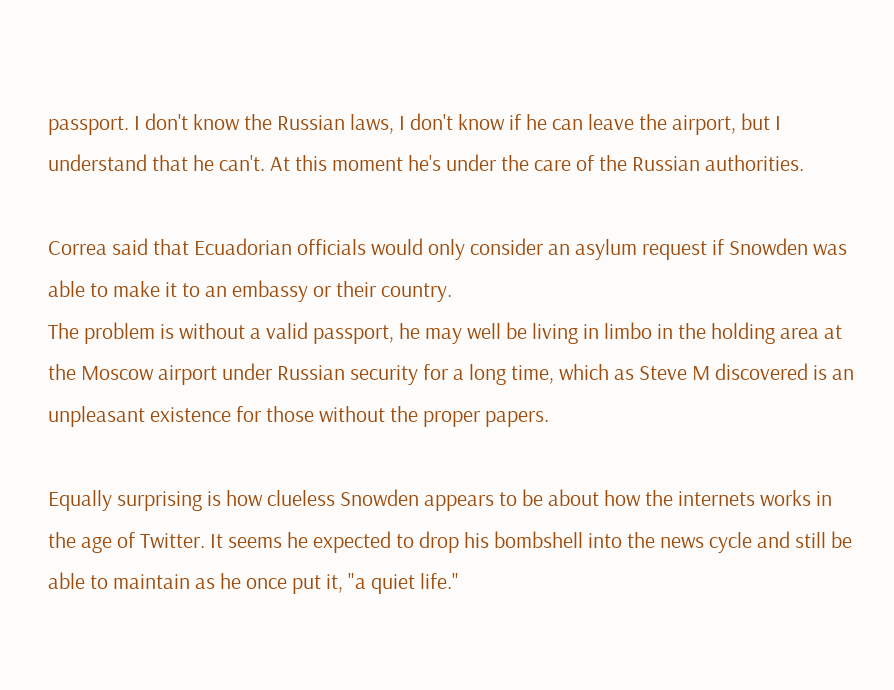passport. I don't know the Russian laws, I don't know if he can leave the airport, but I understand that he can't. At this moment he's under the care of the Russian authorities.

Correa said that Ecuadorian officials would only consider an asylum request if Snowden was able to make it to an embassy or their country.
The problem is without a valid passport, he may well be living in limbo in the holding area at the Moscow airport under Russian security for a long time, which as Steve M discovered is an unpleasant existence for those without the proper papers.

Equally surprising is how clueless Snowden appears to be about how the internets works in the age of Twitter. It seems he expected to drop his bombshell into the news cycle and still be able to maintain as he once put it, "a quiet life."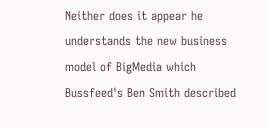Neither does it appear he understands the new business model of BigMedia which Bussfeed's Ben Smith described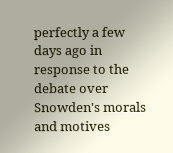perfectly a few days ago in response to the debate over Snowden's morals and motives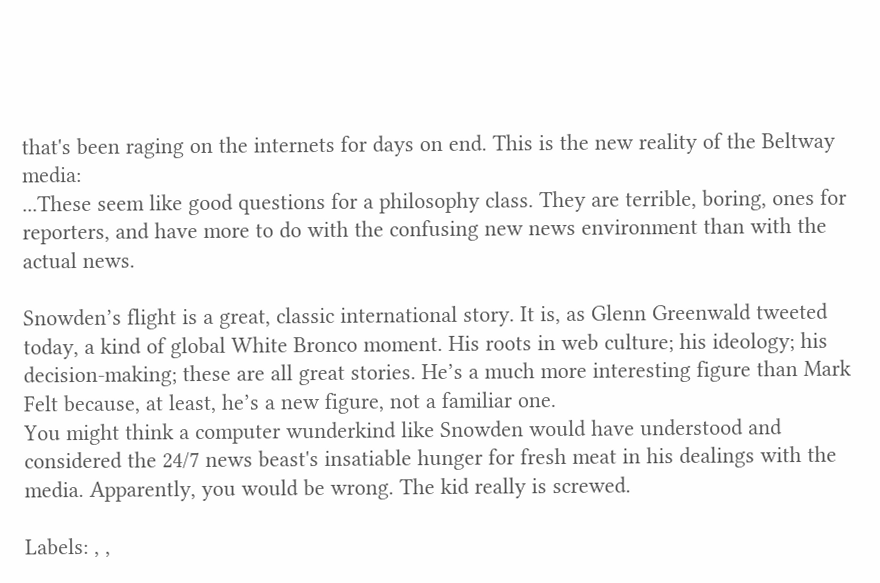that's been raging on the internets for days on end. This is the new reality of the Beltway media:
...These seem like good questions for a philosophy class. They are terrible, boring, ones for reporters, and have more to do with the confusing new news environment than with the actual news.

Snowden’s flight is a great, classic international story. It is, as Glenn Greenwald tweeted today, a kind of global White Bronco moment. His roots in web culture; his ideology; his decision-making; these are all great stories. He’s a much more interesting figure than Mark Felt because, at least, he’s a new figure, not a familiar one.
You might think a computer wunderkind like Snowden would have understood and considered the 24/7 news beast's insatiable hunger for fresh meat in his dealings with the media. Apparently, you would be wrong. The kid really is screwed.

Labels: , ,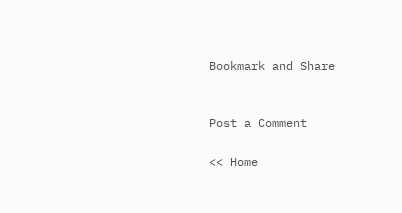Bookmark and Share


Post a Comment

<< Home